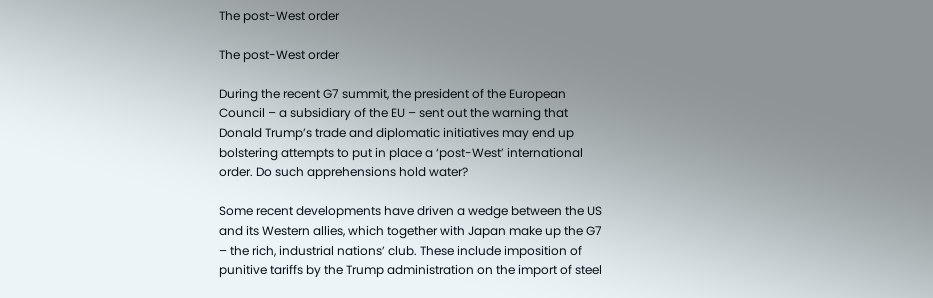The post-West order

The post-West order

During the recent G7 summit, the president of the European Council – a subsidiary of the EU – sent out the warning that Donald Trump’s trade and diplomatic initiatives may end up bolstering attempts to put in place a ‘post-West’ international order. Do such apprehensions hold water?

Some recent developments have driven a wedge between the US and its Western allies, which together with Japan make up the G7 – the rich, industrial nations’ club. These include imposition of punitive tariffs by the Trump administration on the import of steel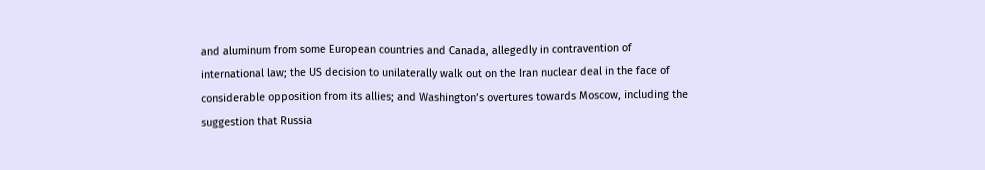and aluminum from some European countries and Canada, allegedly in contravention of international law; the US decision to unilaterally walk out on the Iran nuclear deal in the face of considerable opposition from its allies; and Washington’s overtures towards Moscow, including the suggestion that Russia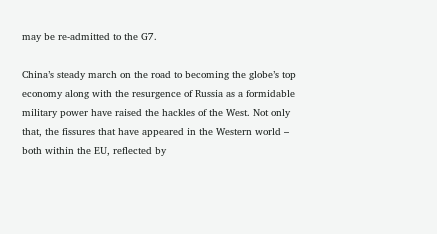may be re-admitted to the G7.

China’s steady march on the road to becoming the globe’s top economy along with the resurgence of Russia as a formidable military power have raised the hackles of the West. Not only that, the fissures that have appeared in the Western world – both within the EU, reflected by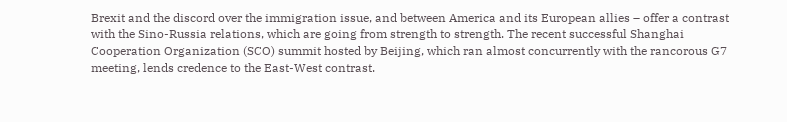Brexit and the discord over the immigration issue, and between America and its European allies – offer a contrast with the Sino-Russia relations, which are going from strength to strength. The recent successful Shanghai Cooperation Organization (SCO) summit hosted by Beijing, which ran almost concurrently with the rancorous G7 meeting, lends credence to the East-West contrast.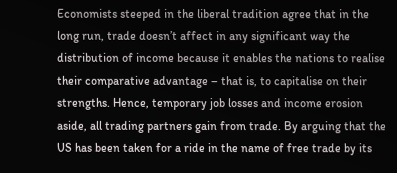Economists steeped in the liberal tradition agree that in the long run, trade doesn’t affect in any significant way the distribution of income because it enables the nations to realise their comparative advantage – that is, to capitalise on their strengths. Hence, temporary job losses and income erosion aside, all trading partners gain from trade. By arguing that the US has been taken for a ride in the name of free trade by its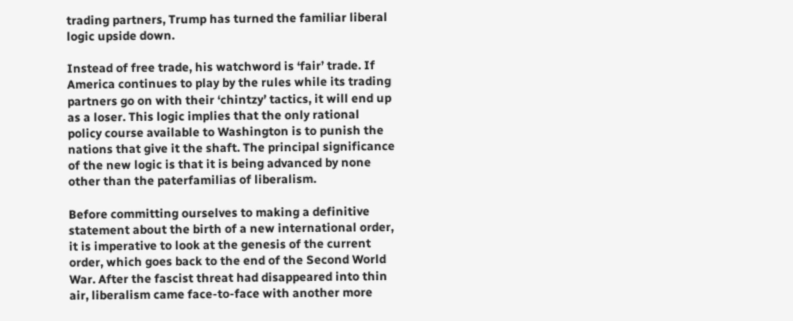trading partners, Trump has turned the familiar liberal logic upside down.

Instead of free trade, his watchword is ‘fair’ trade. If America continues to play by the rules while its trading partners go on with their ‘chintzy’ tactics, it will end up as a loser. This logic implies that the only rational policy course available to Washington is to punish the nations that give it the shaft. The principal significance of the new logic is that it is being advanced by none other than the paterfamilias of liberalism.

Before committing ourselves to making a definitive statement about the birth of a new international order, it is imperative to look at the genesis of the current order, which goes back to the end of the Second World War. After the fascist threat had disappeared into thin air, liberalism came face-to-face with another more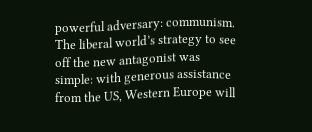powerful adversary: communism. The liberal world’s strategy to see off the new antagonist was simple: with generous assistance from the US, Western Europe will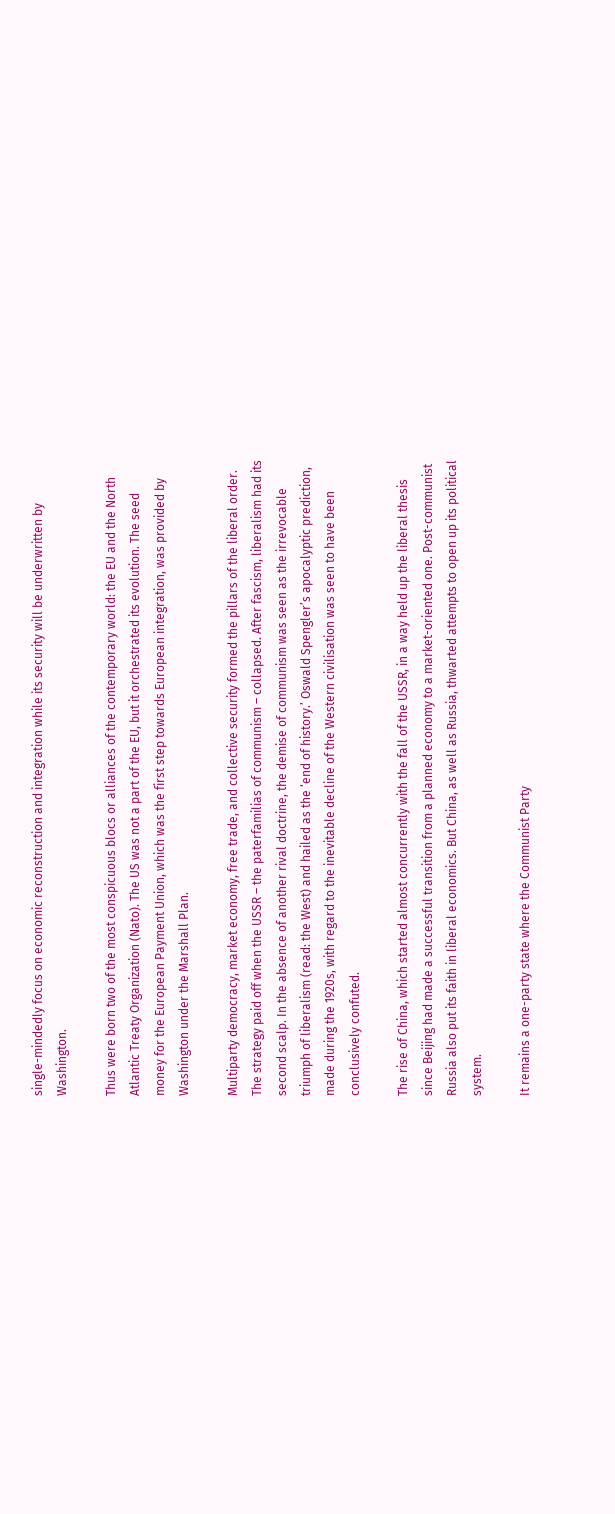single-mindedly focus on economic reconstruction and integration while its security will be underwritten by Washington.

Thus were born two of the most conspicuous blocs or alliances of the contemporary world: the EU and the North Atlantic Treaty Organization (Nato). The US was not a part of the EU, but it orchestrated its evolution. The seed money for the European Payment Union, which was the first step towards European integration, was provided by Washington under the Marshall Plan.

Multiparty democracy, market economy, free trade, and collective security formed the pillars of the liberal order. The strategy paid off when the USSR – the paterfamilias of communism – collapsed. After fascism, liberalism had its second scalp. In the absence of another rival doctrine, the demise of communism was seen as the irrevocable triumph of liberalism (read: the West) and hailed as the ‘end of history.’ Oswald Spengler’s apocalyptic prediction, made during the 1920s, with regard to the inevitable decline of the Western civilisation was seen to have been conclusively confuted.

The rise of China, which started almost concurrently with the fall of the USSR, in a way held up the liberal thesis since Beijing had made a successful transition from a planned economy to a market-oriented one. Post-communist Russia also put its faith in liberal economics. But China, as well as Russia, thwarted attempts to open up its political system.

It remains a one-party state where the Communist Party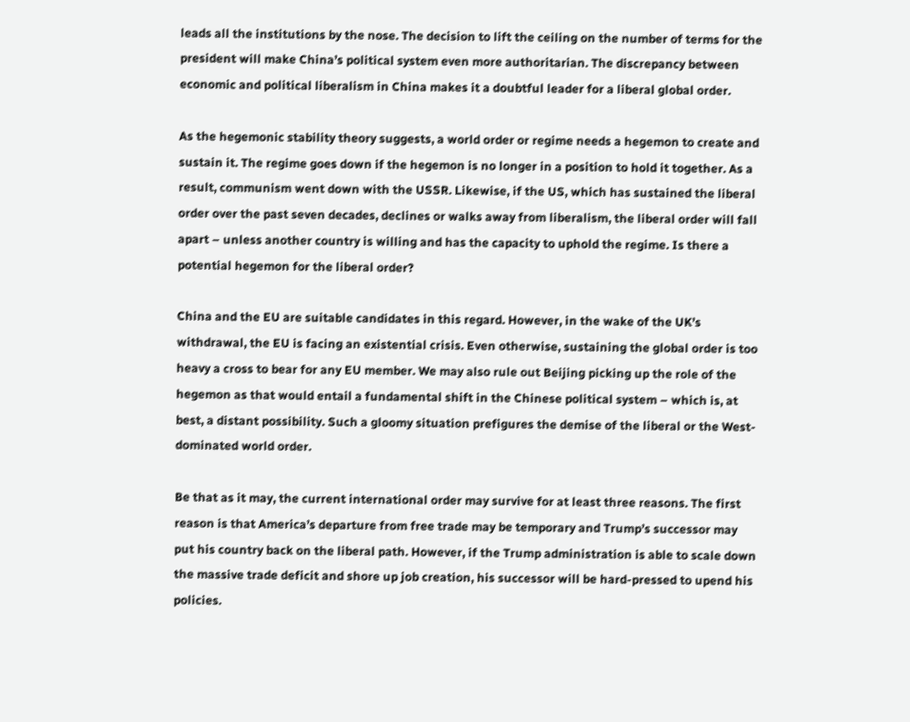leads all the institutions by the nose. The decision to lift the ceiling on the number of terms for the president will make China’s political system even more authoritarian. The discrepancy between economic and political liberalism in China makes it a doubtful leader for a liberal global order.

As the hegemonic stability theory suggests, a world order or regime needs a hegemon to create and sustain it. The regime goes down if the hegemon is no longer in a position to hold it together. As a result, communism went down with the USSR. Likewise, if the US, which has sustained the liberal order over the past seven decades, declines or walks away from liberalism, the liberal order will fall apart – unless another country is willing and has the capacity to uphold the regime. Is there a potential hegemon for the liberal order?

China and the EU are suitable candidates in this regard. However, in the wake of the UK’s withdrawal, the EU is facing an existential crisis. Even otherwise, sustaining the global order is too heavy a cross to bear for any EU member. We may also rule out Beijing picking up the role of the hegemon as that would entail a fundamental shift in the Chinese political system – which is, at best, a distant possibility. Such a gloomy situation prefigures the demise of the liberal or the West-dominated world order.

Be that as it may, the current international order may survive for at least three reasons. The first reason is that America’s departure from free trade may be temporary and Trump’s successor may put his country back on the liberal path. However, if the Trump administration is able to scale down the massive trade deficit and shore up job creation, his successor will be hard-pressed to upend his policies.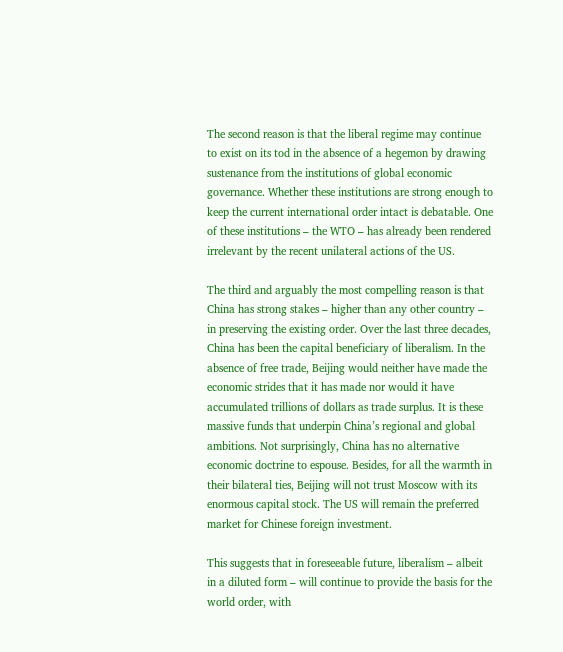The second reason is that the liberal regime may continue to exist on its tod in the absence of a hegemon by drawing sustenance from the institutions of global economic governance. Whether these institutions are strong enough to keep the current international order intact is debatable. One of these institutions – the WTO – has already been rendered irrelevant by the recent unilateral actions of the US.

The third and arguably the most compelling reason is that China has strong stakes – higher than any other country – in preserving the existing order. Over the last three decades, China has been the capital beneficiary of liberalism. In the absence of free trade, Beijing would neither have made the economic strides that it has made nor would it have accumulated trillions of dollars as trade surplus. It is these massive funds that underpin China’s regional and global ambitions. Not surprisingly, China has no alternative economic doctrine to espouse. Besides, for all the warmth in their bilateral ties, Beijing will not trust Moscow with its enormous capital stock. The US will remain the preferred market for Chinese foreign investment.

This suggests that in foreseeable future, liberalism – albeit in a diluted form – will continue to provide the basis for the world order, with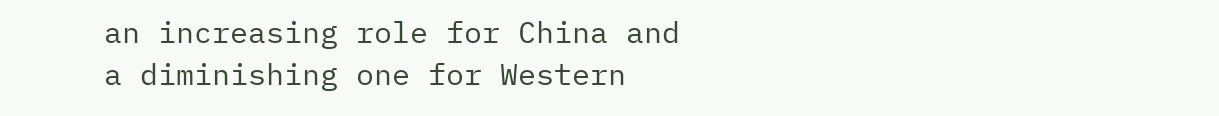an increasing role for China and a diminishing one for Western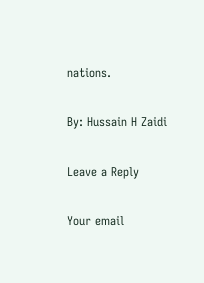nations.

By: Hussain H Zaidi

Leave a Reply

Your email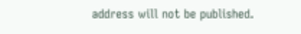address will not be published.